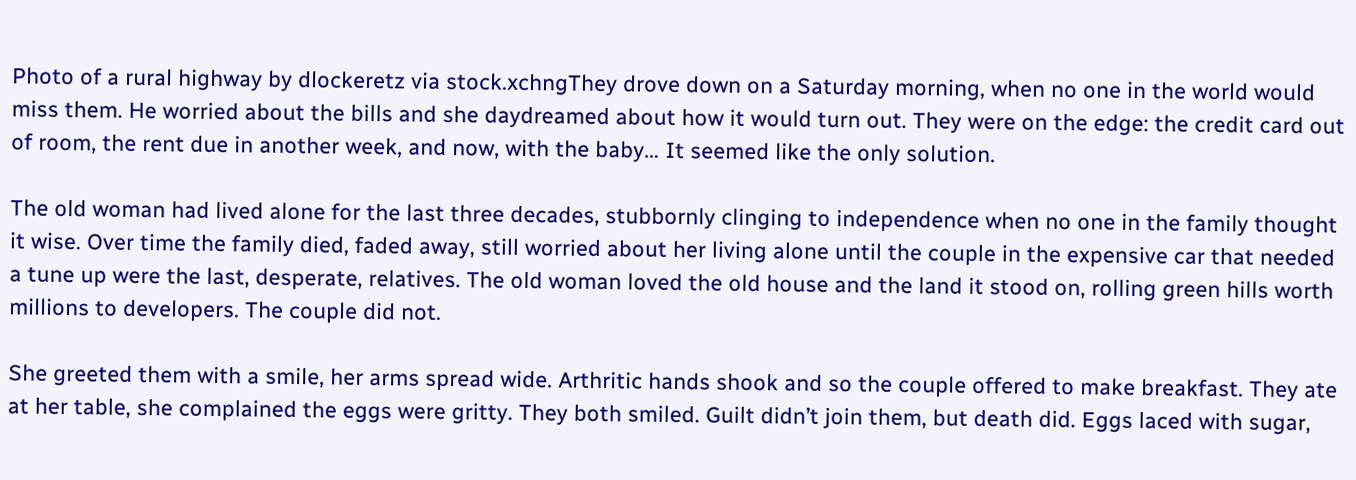Photo of a rural highway by dlockeretz via stock.xchngThey drove down on a Saturday morning, when no one in the world would miss them. He worried about the bills and she daydreamed about how it would turn out. They were on the edge: the credit card out of room, the rent due in another week, and now, with the baby… It seemed like the only solution.

The old woman had lived alone for the last three decades, stubbornly clinging to independence when no one in the family thought it wise. Over time the family died, faded away, still worried about her living alone until the couple in the expensive car that needed a tune up were the last, desperate, relatives. The old woman loved the old house and the land it stood on, rolling green hills worth millions to developers. The couple did not.

She greeted them with a smile, her arms spread wide. Arthritic hands shook and so the couple offered to make breakfast. They ate at her table, she complained the eggs were gritty. They both smiled. Guilt didn’t join them, but death did. Eggs laced with sugar,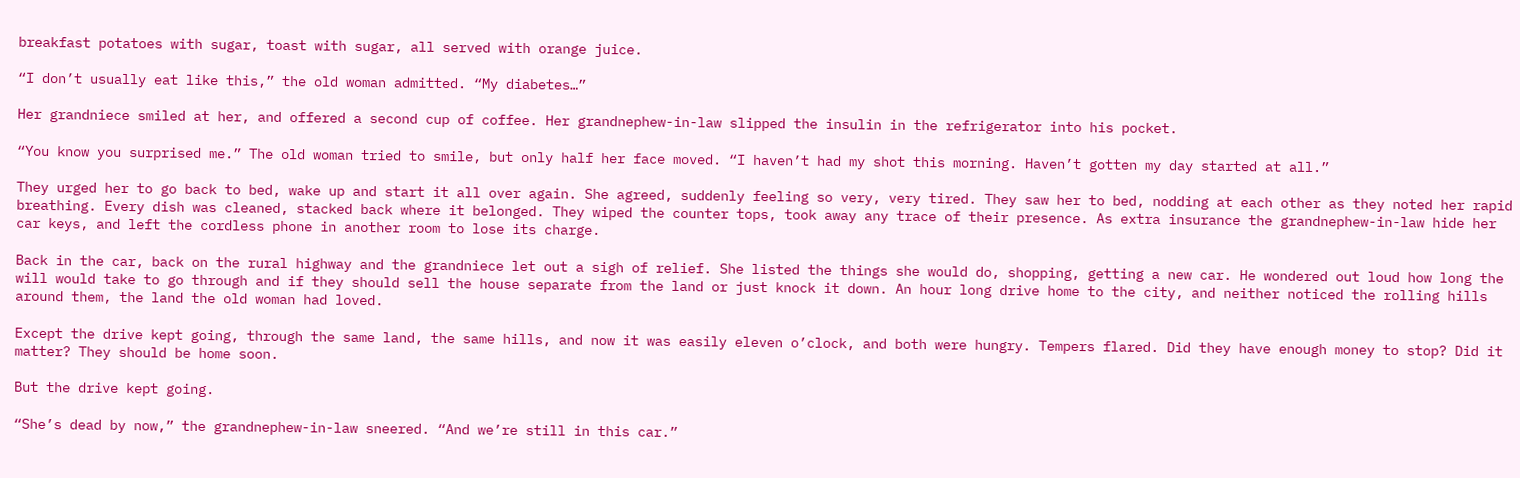breakfast potatoes with sugar, toast with sugar, all served with orange juice.

“I don’t usually eat like this,” the old woman admitted. “My diabetes…”

Her grandniece smiled at her, and offered a second cup of coffee. Her grandnephew-in-law slipped the insulin in the refrigerator into his pocket.

“You know you surprised me.” The old woman tried to smile, but only half her face moved. “I haven’t had my shot this morning. Haven’t gotten my day started at all.”

They urged her to go back to bed, wake up and start it all over again. She agreed, suddenly feeling so very, very tired. They saw her to bed, nodding at each other as they noted her rapid breathing. Every dish was cleaned, stacked back where it belonged. They wiped the counter tops, took away any trace of their presence. As extra insurance the grandnephew-in-law hide her car keys, and left the cordless phone in another room to lose its charge.

Back in the car, back on the rural highway and the grandniece let out a sigh of relief. She listed the things she would do, shopping, getting a new car. He wondered out loud how long the will would take to go through and if they should sell the house separate from the land or just knock it down. An hour long drive home to the city, and neither noticed the rolling hills around them, the land the old woman had loved.

Except the drive kept going, through the same land, the same hills, and now it was easily eleven o’clock, and both were hungry. Tempers flared. Did they have enough money to stop? Did it matter? They should be home soon.

But the drive kept going.

“She’s dead by now,” the grandnephew-in-law sneered. “And we’re still in this car.”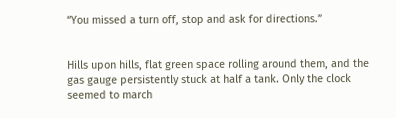“You missed a turn off, stop and ask for directions.”


Hills upon hills, flat green space rolling around them, and the gas gauge persistently stuck at half a tank. Only the clock seemed to march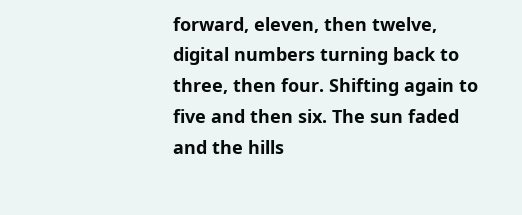forward, eleven, then twelve, digital numbers turning back to three, then four. Shifting again to five and then six. The sun faded and the hills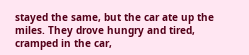stayed the same, but the car ate up the miles. They drove hungry and tired, cramped in the car,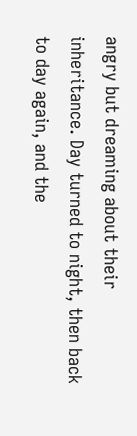angry but dreaming about their inheritance. Day turned to night, then back to day again, and the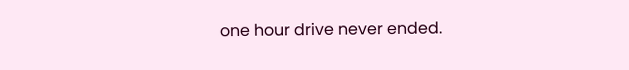one hour drive never ended.